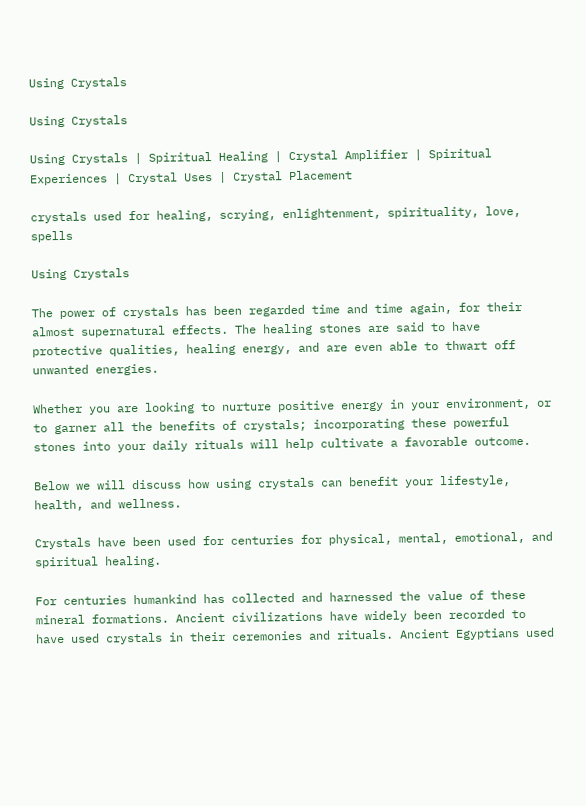Using Crystals

Using Crystals

Using Crystals | Spiritual Healing | Crystal Amplifier | Spiritual Experiences | Crystal Uses | Crystal Placement

crystals used for healing, scrying, enlightenment, spirituality, love, spells

Using Crystals

The power of crystals has been regarded time and time again, for their almost supernatural effects. The healing stones are said to have protective qualities, healing energy, and are even able to thwart off unwanted energies.

Whether you are looking to nurture positive energy in your environment, or to garner all the benefits of crystals; incorporating these powerful stones into your daily rituals will help cultivate a favorable outcome.

Below we will discuss how using crystals can benefit your lifestyle, health, and wellness.

Crystals have been used for centuries for physical, mental, emotional, and spiritual healing.

For centuries humankind has collected and harnessed the value of these mineral formations. Ancient civilizations have widely been recorded to have used crystals in their ceremonies and rituals. Ancient Egyptians used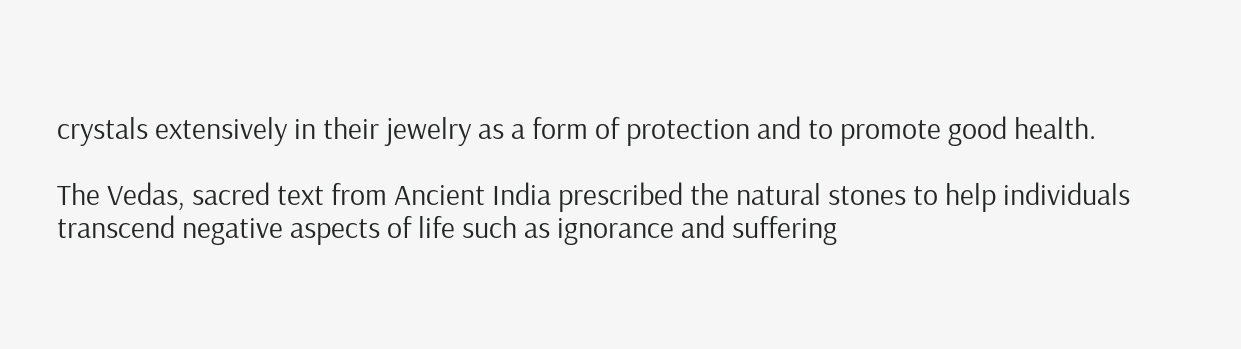crystals extensively in their jewelry as a form of protection and to promote good health.

The Vedas, sacred text from Ancient India prescribed the natural stones to help individuals transcend negative aspects of life such as ignorance and suffering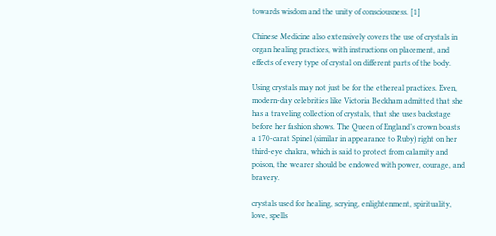towards wisdom and the unity of consciousness. [1]

Chinese Medicine also extensively covers the use of crystals in organ healing practices, with instructions on placement, and effects of every type of crystal on different parts of the body.

Using crystals may not just be for the ethereal practices. Even, modern-day celebrities like Victoria Beckham admitted that she has a traveling collection of crystals, that she uses backstage before her fashion shows. The Queen of England’s crown boasts a 170-carat Spinel (similar in appearance to Ruby) right on her third-eye chakra, which is said to protect from calamity and poison, the wearer should be endowed with power, courage, and bravery.

crystals used for healing, scrying, enlightenment, spirituality, love, spells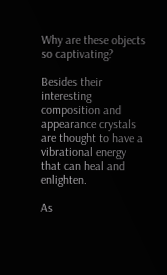Why are these objects so captivating?

Besides their interesting composition and appearance crystals are thought to have a vibrational energy that can heal and enlighten.

As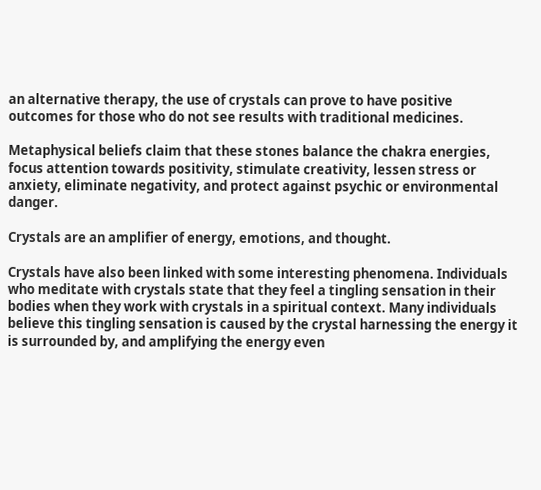an alternative therapy, the use of crystals can prove to have positive outcomes for those who do not see results with traditional medicines.

Metaphysical beliefs claim that these stones balance the chakra energies, focus attention towards positivity, stimulate creativity, lessen stress or anxiety, eliminate negativity, and protect against psychic or environmental danger.

Crystals are an amplifier of energy, emotions, and thought.

Crystals have also been linked with some interesting phenomena. Individuals who meditate with crystals state that they feel a tingling sensation in their bodies when they work with crystals in a spiritual context. Many individuals believe this tingling sensation is caused by the crystal harnessing the energy it is surrounded by, and amplifying the energy even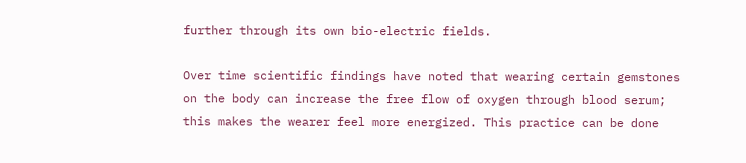further through its own bio-electric fields.

Over time scientific findings have noted that wearing certain gemstones on the body can increase the free flow of oxygen through blood serum; this makes the wearer feel more energized. This practice can be done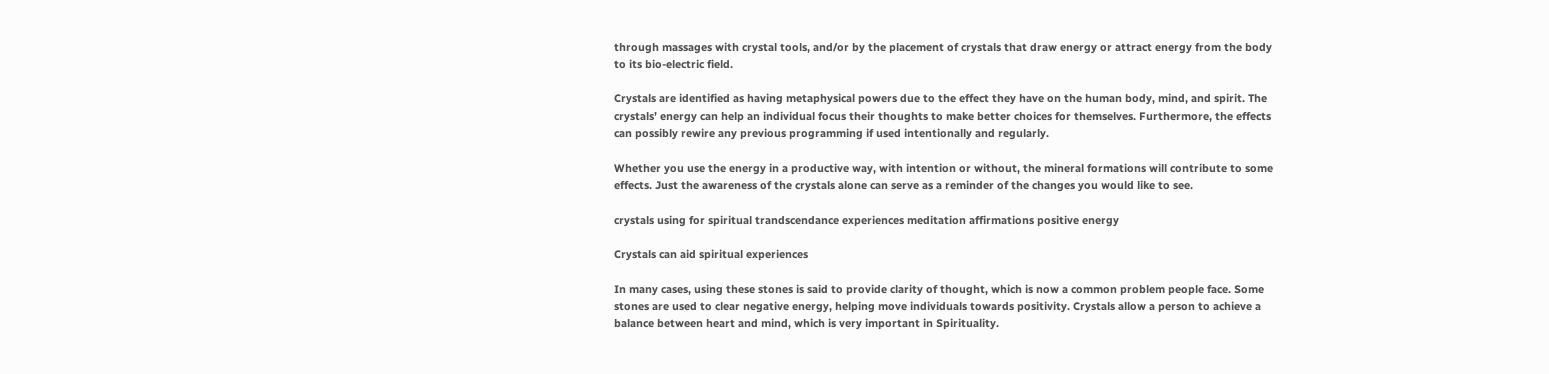through massages with crystal tools, and/or by the placement of crystals that draw energy or attract energy from the body to its bio-electric field.

Crystals are identified as having metaphysical powers due to the effect they have on the human body, mind, and spirit. The crystals’ energy can help an individual focus their thoughts to make better choices for themselves. Furthermore, the effects can possibly rewire any previous programming if used intentionally and regularly.

Whether you use the energy in a productive way, with intention or without, the mineral formations will contribute to some effects. Just the awareness of the crystals alone can serve as a reminder of the changes you would like to see.

crystals using for spiritual trandscendance experiences meditation affirmations positive energy

Crystals can aid spiritual experiences

In many cases, using these stones is said to provide clarity of thought, which is now a common problem people face. Some stones are used to clear negative energy, helping move individuals towards positivity. Crystals allow a person to achieve a balance between heart and mind, which is very important in Spirituality.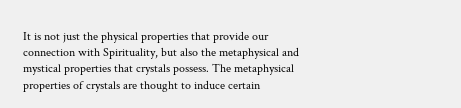It is not just the physical properties that provide our connection with Spirituality, but also the metaphysical and mystical properties that crystals possess. The metaphysical properties of crystals are thought to induce certain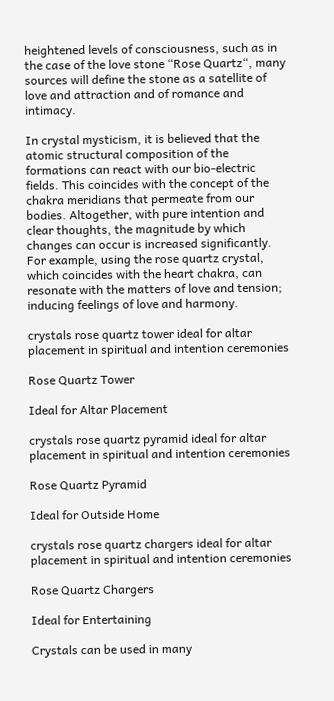heightened levels of consciousness, such as in the case of the love stone “Rose Quartz“, many sources will define the stone as a satellite of love and attraction and of romance and intimacy.

In crystal mysticism, it is believed that the atomic structural composition of the formations can react with our bio-electric fields. This coincides with the concept of the chakra meridians that permeate from our bodies. Altogether, with pure intention and clear thoughts, the magnitude by which changes can occur is increased significantly. For example, using the rose quartz crystal, which coincides with the heart chakra, can resonate with the matters of love and tension; inducing feelings of love and harmony.

crystals rose quartz tower ideal for altar placement in spiritual and intention ceremonies

Rose Quartz Tower

Ideal for Altar Placement

crystals rose quartz pyramid ideal for altar placement in spiritual and intention ceremonies

Rose Quartz Pyramid

Ideal for Outside Home

crystals rose quartz chargers ideal for altar placement in spiritual and intention ceremonies

Rose Quartz Chargers

Ideal for Entertaining

Crystals can be used in many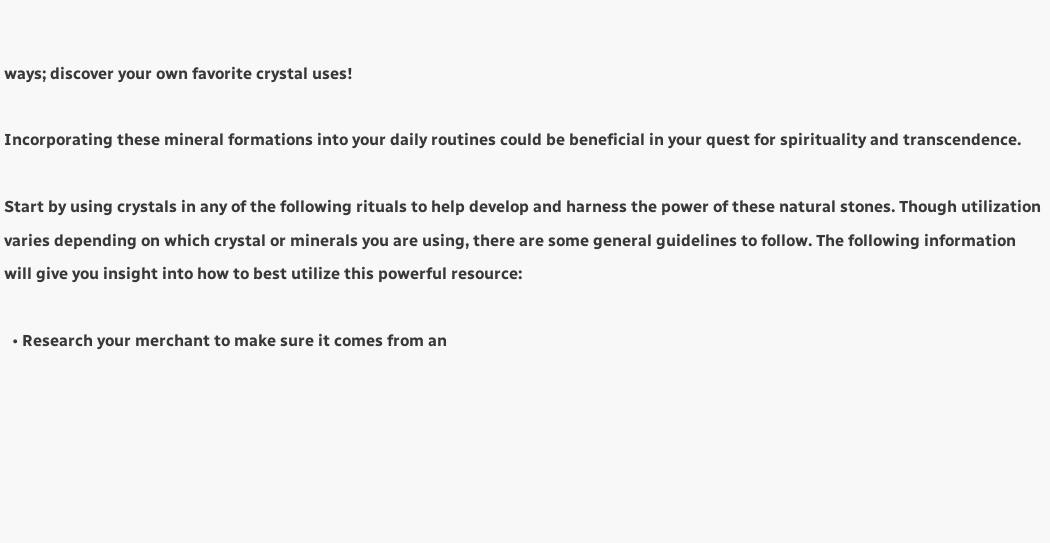ways; discover your own favorite crystal uses!

Incorporating these mineral formations into your daily routines could be beneficial in your quest for spirituality and transcendence.

Start by using crystals in any of the following rituals to help develop and harness the power of these natural stones. Though utilization varies depending on which crystal or minerals you are using, there are some general guidelines to follow. The following information will give you insight into how to best utilize this powerful resource:

  • Research your merchant to make sure it comes from an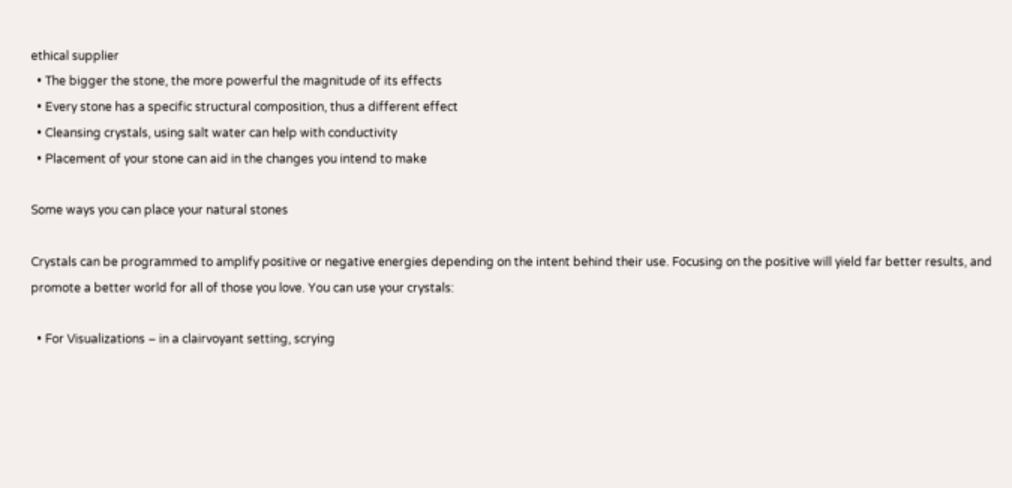ethical supplier
  • The bigger the stone, the more powerful the magnitude of its effects
  • Every stone has a specific structural composition, thus a different effect
  • Cleansing crystals, using salt water can help with conductivity
  • Placement of your stone can aid in the changes you intend to make

Some ways you can place your natural stones

Crystals can be programmed to amplify positive or negative energies depending on the intent behind their use. Focusing on the positive will yield far better results, and promote a better world for all of those you love. You can use your crystals:

  • For Visualizations – in a clairvoyant setting, scrying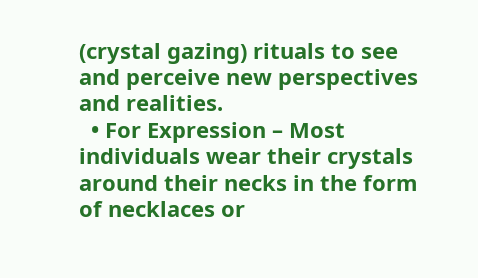(crystal gazing) rituals to see and perceive new perspectives and realities.
  • For Expression – Most individuals wear their crystals around their necks in the form of necklaces or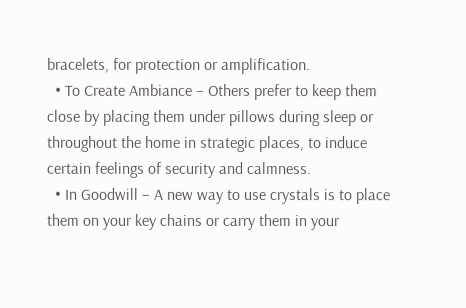bracelets, for protection or amplification.
  • To Create Ambiance – Others prefer to keep them close by placing them under pillows during sleep or throughout the home in strategic places, to induce certain feelings of security and calmness.
  • In Goodwill – A new way to use crystals is to place them on your key chains or carry them in your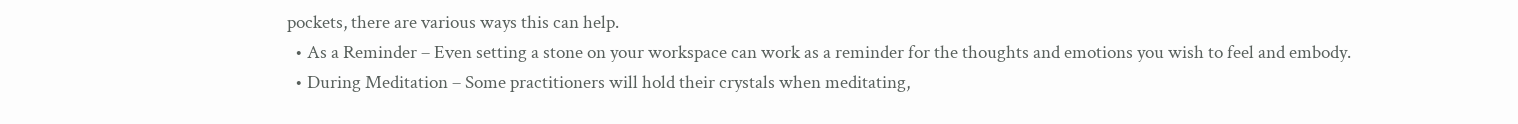pockets, there are various ways this can help.
  • As a Reminder – Even setting a stone on your workspace can work as a reminder for the thoughts and emotions you wish to feel and embody.
  • During Meditation – Some practitioners will hold their crystals when meditating,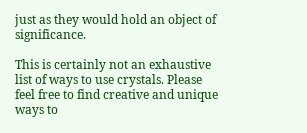just as they would hold an object of significance.

This is certainly not an exhaustive list of ways to use crystals. Please feel free to find creative and unique ways to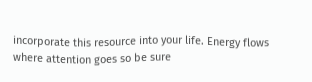incorporate this resource into your life. Energy flows where attention goes so be sure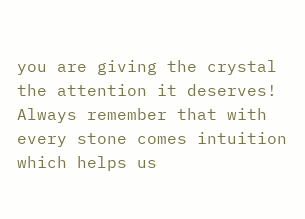you are giving the crystal the attention it deserves! Always remember that with every stone comes intuition which helps us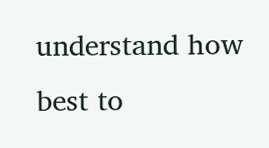understand how best to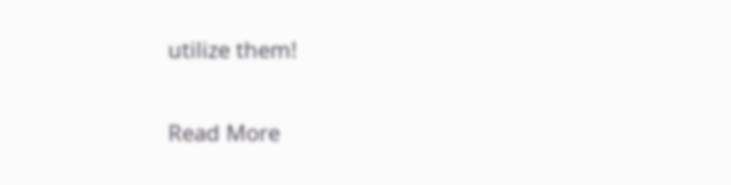utilize them!

Read More